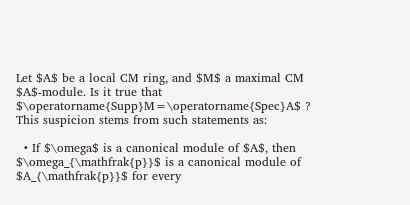Let $A$ be a local CM ring, and $M$ a maximal CM $A$-module. Is it true that $\operatorname{Supp}M=\operatorname{Spec}A$ ? This suspicion stems from such statements as:

  • If $\omega$ is a canonical module of $A$, then $\omega_{\mathfrak{p}}$ is a canonical module of $A_{\mathfrak{p}}$ for every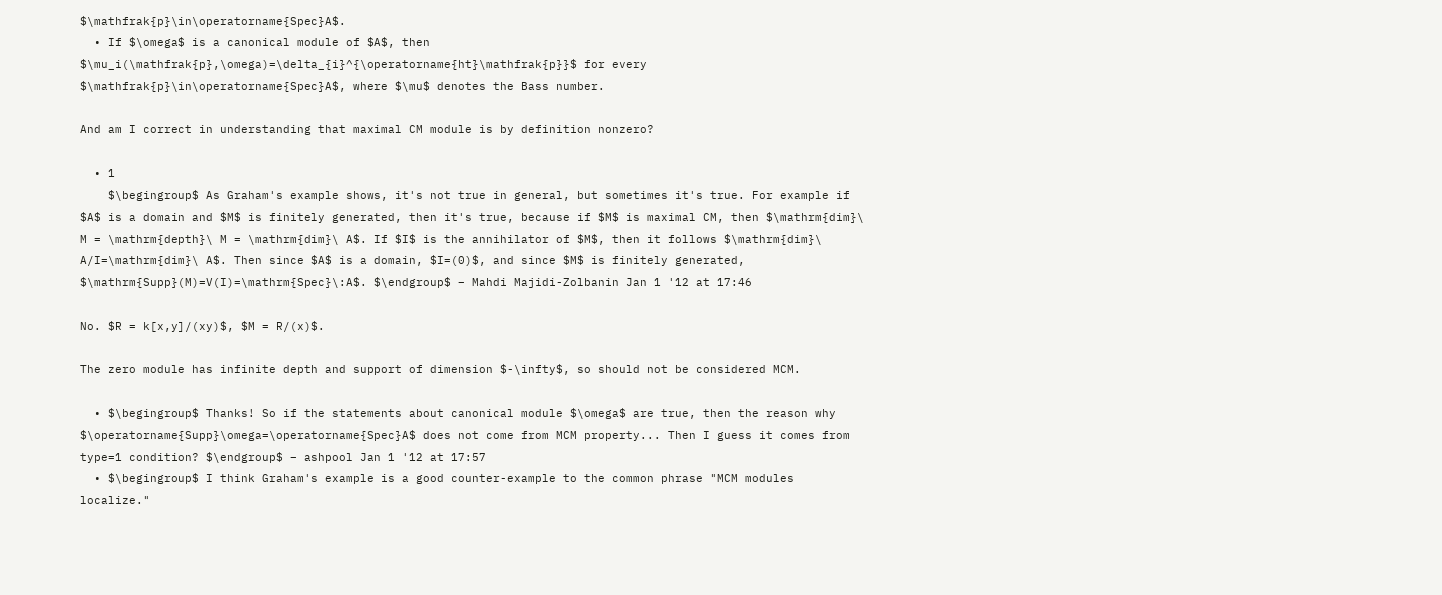$\mathfrak{p}\in\operatorname{Spec}A$.
  • If $\omega$ is a canonical module of $A$, then $\mu_i(\mathfrak{p},\omega)=\delta_{i}^{\operatorname{ht}\mathfrak{p}}$ for every $\mathfrak{p}\in\operatorname{Spec}A$, where $\mu$ denotes the Bass number.

And am I correct in understanding that maximal CM module is by definition nonzero?

  • 1
    $\begingroup$ As Graham's example shows, it's not true in general, but sometimes it's true. For example if $A$ is a domain and $M$ is finitely generated, then it's true, because if $M$ is maximal CM, then $\mathrm{dim}\ M = \mathrm{depth}\ M = \mathrm{dim}\ A$. If $I$ is the annihilator of $M$, then it follows $\mathrm{dim}\ A/I=\mathrm{dim}\ A$. Then since $A$ is a domain, $I=(0)$, and since $M$ is finitely generated, $\mathrm{Supp}(M)=V(I)=\mathrm{Spec}\:A$. $\endgroup$ – Mahdi Majidi-Zolbanin Jan 1 '12 at 17:46

No. $R = k[x,y]/(xy)$, $M = R/(x)$.

The zero module has infinite depth and support of dimension $-\infty$, so should not be considered MCM.

  • $\begingroup$ Thanks! So if the statements about canonical module $\omega$ are true, then the reason why $\operatorname{Supp}\omega=\operatorname{Spec}A$ does not come from MCM property... Then I guess it comes from type=1 condition? $\endgroup$ – ashpool Jan 1 '12 at 17:57
  • $\begingroup$ I think Graham's example is a good counter-example to the common phrase "MCM modules localize."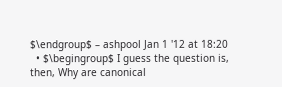$\endgroup$ – ashpool Jan 1 '12 at 18:20
  • $\begingroup$ I guess the question is, then, Why are canonical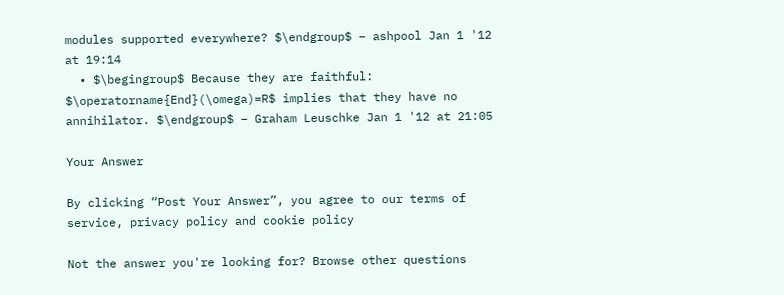modules supported everywhere? $\endgroup$ – ashpool Jan 1 '12 at 19:14
  • $\begingroup$ Because they are faithful: $\operatorname{End}(\omega)=R$ implies that they have no annihilator. $\endgroup$ – Graham Leuschke Jan 1 '12 at 21:05

Your Answer

By clicking “Post Your Answer”, you agree to our terms of service, privacy policy and cookie policy

Not the answer you're looking for? Browse other questions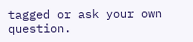tagged or ask your own question.